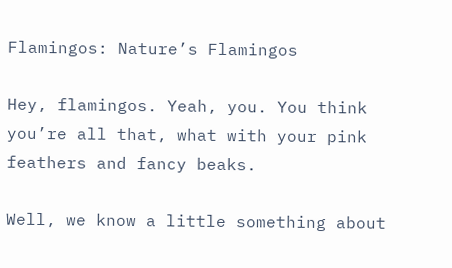Flamingos: Nature’s Flamingos

Hey, flamingos. Yeah, you. You think you’re all that, what with your pink feathers and fancy beaks.

Well, we know a little something about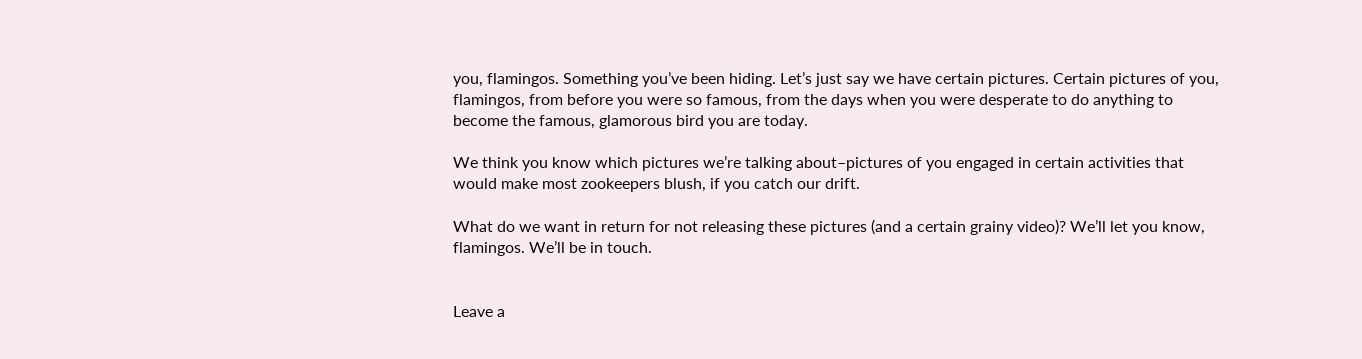you, flamingos. Something you’ve been hiding. Let’s just say we have certain pictures. Certain pictures of you, flamingos, from before you were so famous, from the days when you were desperate to do anything to become the famous, glamorous bird you are today.

We think you know which pictures we’re talking about–pictures of you engaged in certain activities that would make most zookeepers blush, if you catch our drift.

What do we want in return for not releasing these pictures (and a certain grainy video)? We’ll let you know, flamingos. We’ll be in touch.


Leave a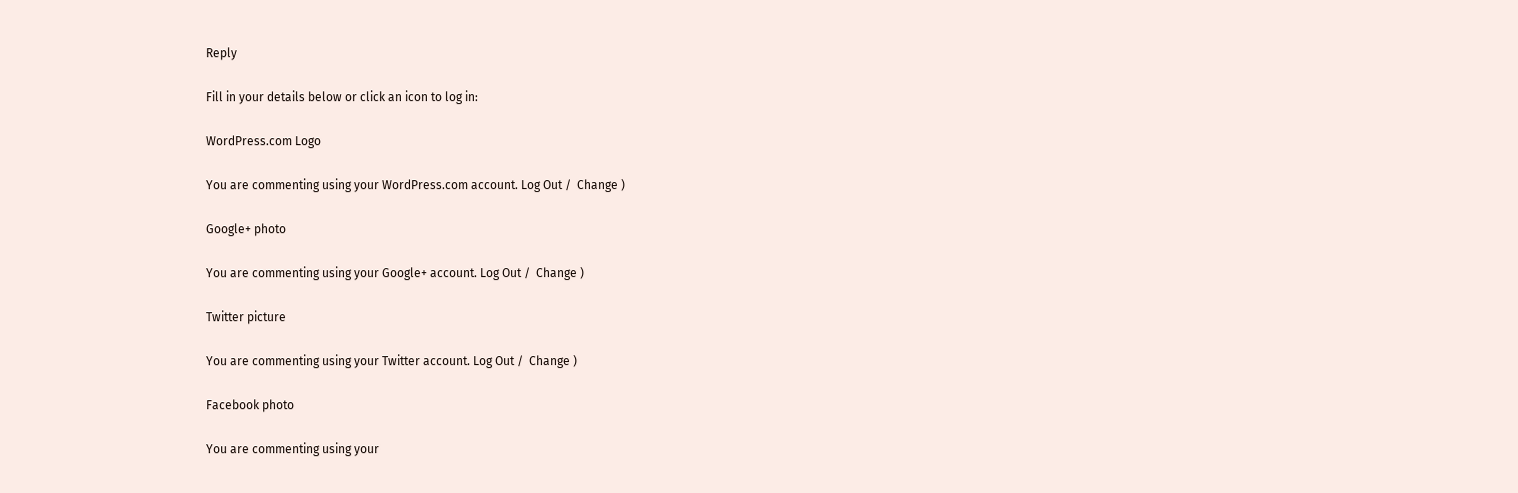Reply

Fill in your details below or click an icon to log in:

WordPress.com Logo

You are commenting using your WordPress.com account. Log Out /  Change )

Google+ photo

You are commenting using your Google+ account. Log Out /  Change )

Twitter picture

You are commenting using your Twitter account. Log Out /  Change )

Facebook photo

You are commenting using your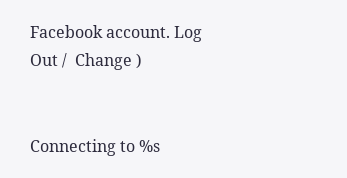Facebook account. Log Out /  Change )


Connecting to %s